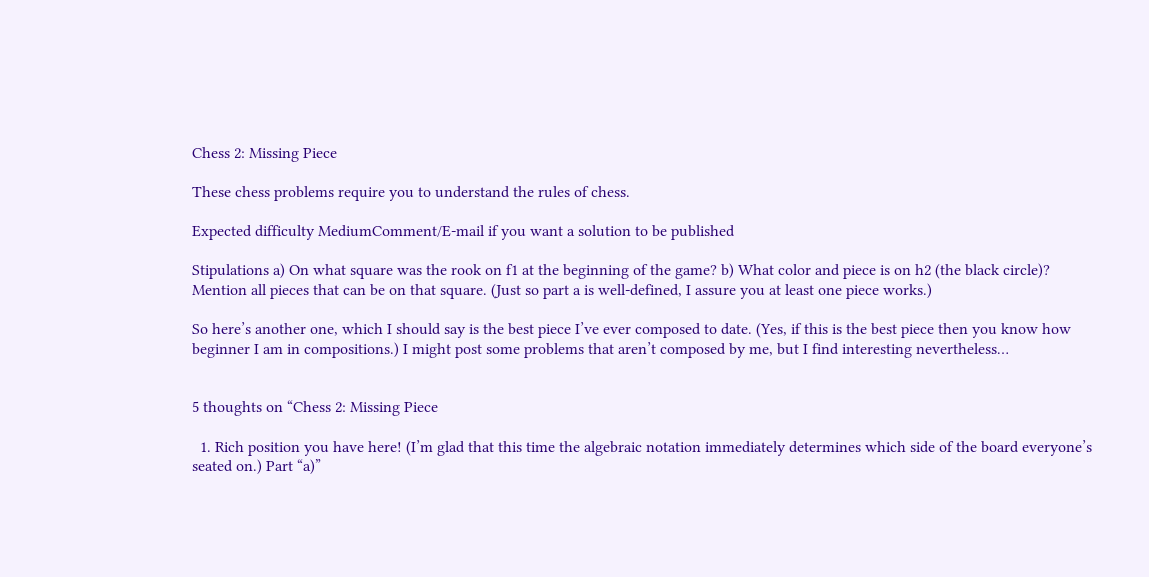Chess 2: Missing Piece

These chess problems require you to understand the rules of chess.

Expected difficulty MediumComment/E-mail if you want a solution to be published

Stipulations a) On what square was the rook on f1 at the beginning of the game? b) What color and piece is on h2 (the black circle)? Mention all pieces that can be on that square. (Just so part a is well-defined, I assure you at least one piece works.)

So here’s another one, which I should say is the best piece I’ve ever composed to date. (Yes, if this is the best piece then you know how beginner I am in compositions.) I might post some problems that aren’t composed by me, but I find interesting nevertheless…


5 thoughts on “Chess 2: Missing Piece

  1. Rich position you have here! (I’m glad that this time the algebraic notation immediately determines which side of the board everyone’s seated on.) Part “a)”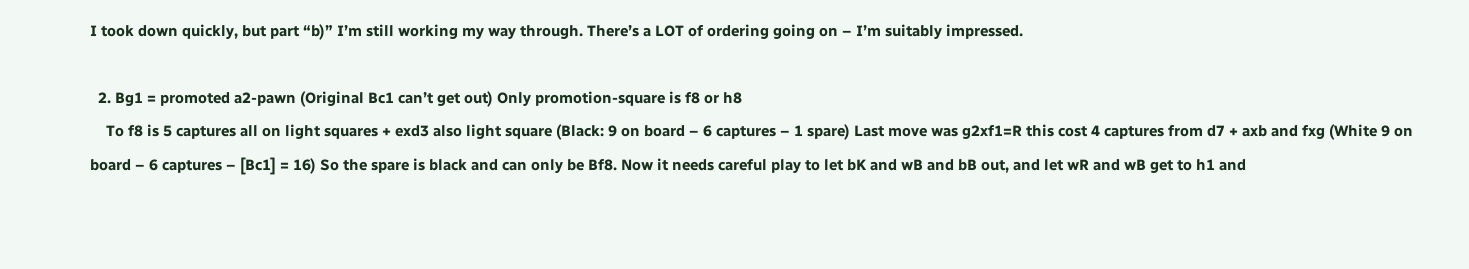I took down quickly, but part “b)” I’m still working my way through. There’s a LOT of ordering going on – I’m suitably impressed.

  2. Bg1 = promoted a2-pawn (Original Bc1 can’t get out) Only promotion-square is f8 or h8
    To f8 is 5 captures all on light squares + exd3 also light square (Black: 9 on board – 6 captures – 1 spare) Last move was g2xf1=R this cost 4 captures from d7 + axb and fxg (White 9 on board – 6 captures – [Bc1] = 16) So the spare is black and can only be Bf8. Now it needs careful play to let bK and wB and bB out, and let wR and wB get to h1 and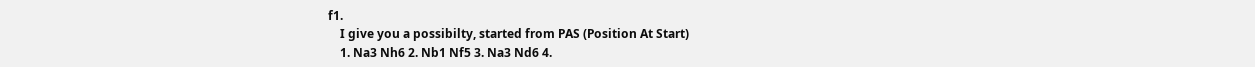f1.
    I give you a possibilty, started from PAS (Position At Start)
    1. Na3 Nh6 2. Nb1 Nf5 3. Na3 Nd6 4.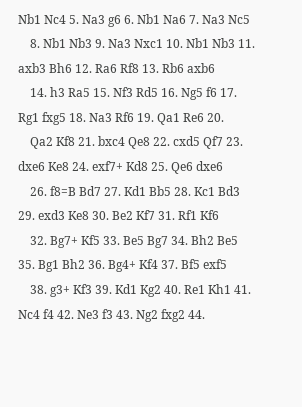Nb1 Nc4 5. Na3 g6 6. Nb1 Na6 7. Na3 Nc5
    8. Nb1 Nb3 9. Na3 Nxc1 10. Nb1 Nb3 11. axb3 Bh6 12. Ra6 Rf8 13. Rb6 axb6
    14. h3 Ra5 15. Nf3 Rd5 16. Ng5 f6 17. Rg1 fxg5 18. Na3 Rf6 19. Qa1 Re6 20.
    Qa2 Kf8 21. bxc4 Qe8 22. cxd5 Qf7 23. dxe6 Ke8 24. exf7+ Kd8 25. Qe6 dxe6
    26. f8=B Bd7 27. Kd1 Bb5 28. Kc1 Bd3 29. exd3 Ke8 30. Be2 Kf7 31. Rf1 Kf6
    32. Bg7+ Kf5 33. Be5 Bg7 34. Bh2 Be5 35. Bg1 Bh2 36. Bg4+ Kf4 37. Bf5 exf5
    38. g3+ Kf3 39. Kd1 Kg2 40. Re1 Kh1 41. Nc4 f4 42. Ne3 f3 43. Ng2 fxg2 44.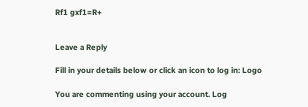Rf1 gxf1=R+


Leave a Reply

Fill in your details below or click an icon to log in: Logo

You are commenting using your account. Log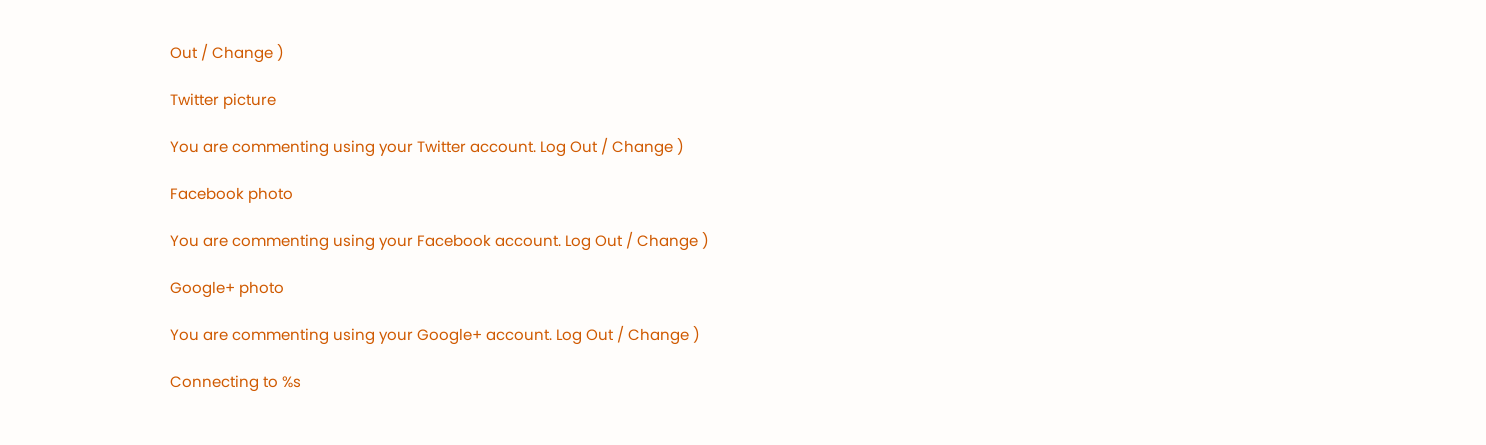Out / Change )

Twitter picture

You are commenting using your Twitter account. Log Out / Change )

Facebook photo

You are commenting using your Facebook account. Log Out / Change )

Google+ photo

You are commenting using your Google+ account. Log Out / Change )

Connecting to %s